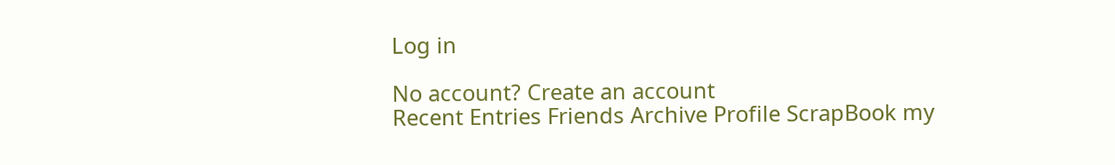Log in

No account? Create an account
Recent Entries Friends Archive Profile ScrapBook my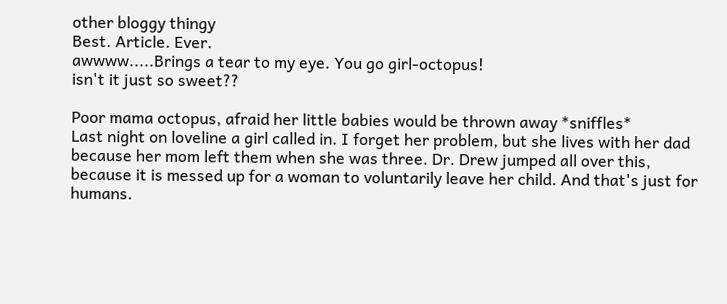other bloggy thingy
Best. Article. Ever.
awwww.....Brings a tear to my eye. You go girl-octopus!
isn't it just so sweet??

Poor mama octopus, afraid her little babies would be thrown away *sniffles*
Last night on loveline a girl called in. I forget her problem, but she lives with her dad because her mom left them when she was three. Dr. Drew jumped all over this, because it is messed up for a woman to voluntarily leave her child. And that's just for humans.